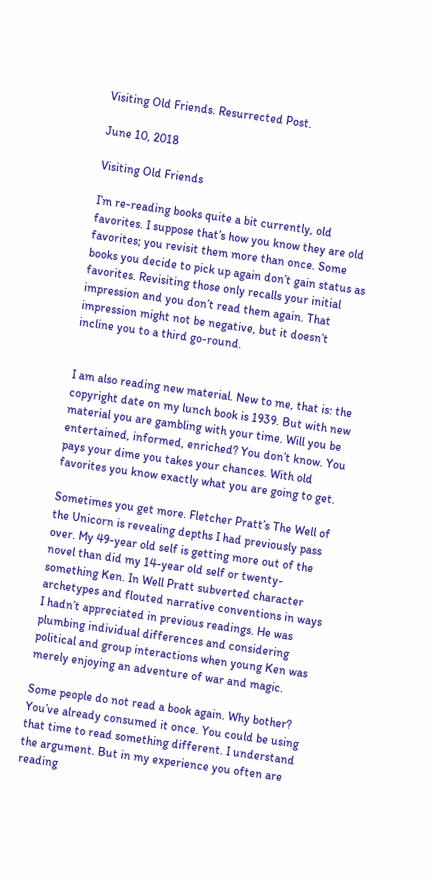Visiting Old Friends. Resurrected Post.

June 10, 2018

Visiting Old Friends

I’m re-reading books quite a bit currently, old favorites. I suppose that’s how you know they are old favorites; you revisit them more than once. Some books you decide to pick up again don’t gain status as favorites. Revisiting those only recalls your initial impression and you don’t read them again. That impression might not be negative, but it doesn’t incline you to a third go-round.


I am also reading new material. New to me, that is: the copyright date on my lunch book is 1939. But with new material you are gambling with your time. Will you be entertained, informed, enriched? You don’t know. You pays your dime you takes your chances. With old favorites you know exactly what you are going to get.

Sometimes you get more. Fletcher Pratt’s The Well of the Unicorn is revealing depths I had previously pass over. My 49-year old self is getting more out of the novel than did my 14-year old self or twenty-something Ken. In Well Pratt subverted character archetypes and flouted narrative conventions in ways I hadn’t appreciated in previous readings. He was plumbing individual differences and considering political and group interactions when young Ken was merely enjoying an adventure of war and magic.

Some people do not read a book again. Why bother? You’ve already consumed it once. You could be using that time to read something different. I understand the argument. But in my experience you often are reading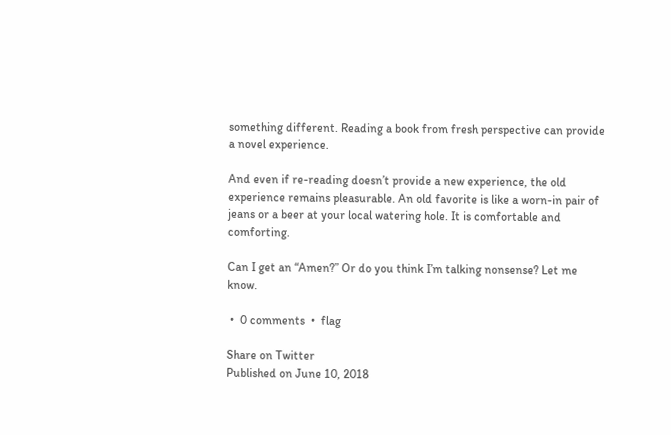something different. Reading a book from fresh perspective can provide a novel experience.

And even if re-reading doesn’t provide a new experience, the old experience remains pleasurable. An old favorite is like a worn-in pair of jeans or a beer at your local watering hole. It is comfortable and comforting.

Can I get an “Amen?” Or do you think I’m talking nonsense? Let me know.

 •  0 comments  •  flag

Share on Twitter
Published on June 10, 2018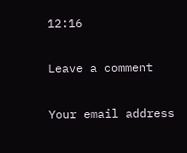12:16

Leave a comment

Your email address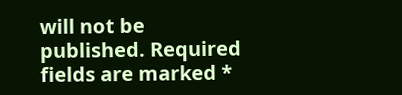will not be published. Required fields are marked *